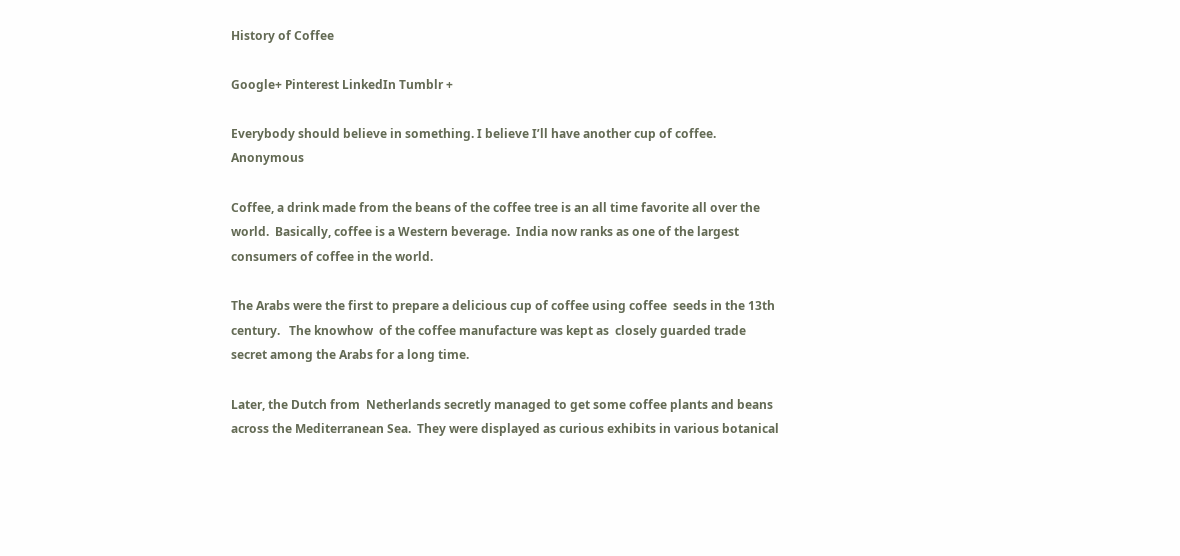History of Coffee

Google+ Pinterest LinkedIn Tumblr +

Everybody should believe in something. I believe I’ll have another cup of coffee. Anonymous

Coffee, a drink made from the beans of the coffee tree is an all time favorite all over the world.  Basically, coffee is a Western beverage.  India now ranks as one of the largest consumers of coffee in the world.

The Arabs were the first to prepare a delicious cup of coffee using coffee  seeds in the 13th century.   The knowhow  of the coffee manufacture was kept as  closely guarded trade secret among the Arabs for a long time.

Later, the Dutch from  Netherlands secretly managed to get some coffee plants and beans across the Mediterranean Sea.  They were displayed as curious exhibits in various botanical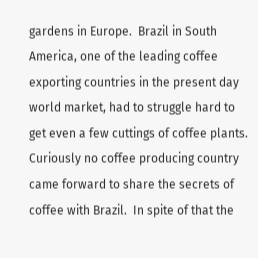gardens in Europe.  Brazil in South America, one of the leading coffee exporting countries in the present day world market, had to struggle hard to get even a few cuttings of coffee plants.  Curiously no coffee producing country came forward to share the secrets of coffee with Brazil.  In spite of that the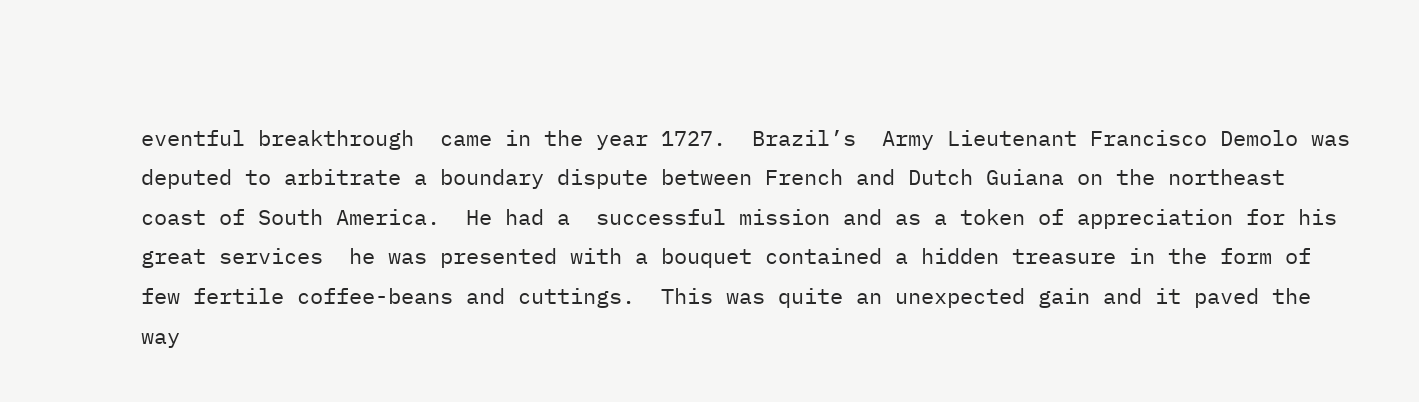eventful breakthrough  came in the year 1727.  Brazil’s  Army Lieutenant Francisco Demolo was deputed to arbitrate a boundary dispute between French and Dutch Guiana on the northeast coast of South America.  He had a  successful mission and as a token of appreciation for his great services  he was presented with a bouquet contained a hidden treasure in the form of few fertile coffee-beans and cuttings.  This was quite an unexpected gain and it paved the way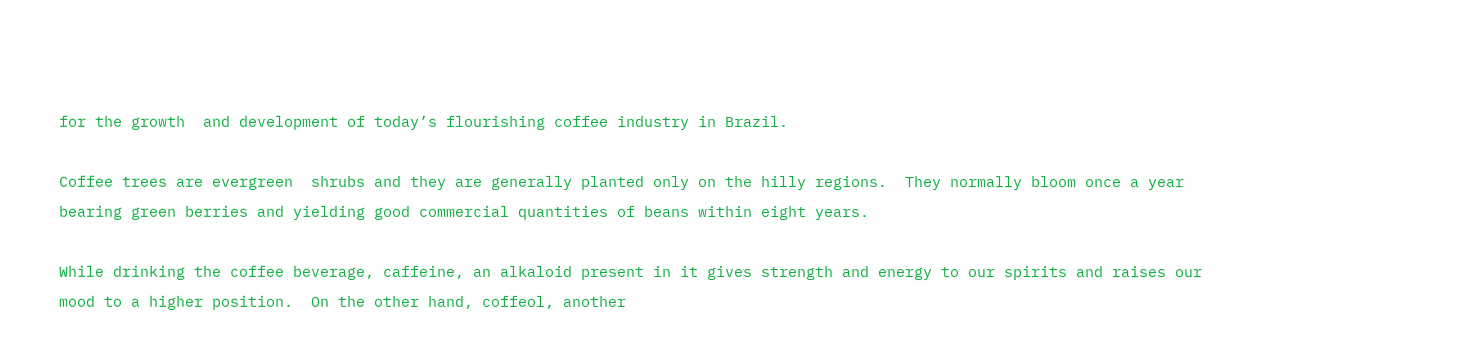for the growth  and development of today’s flourishing coffee industry in Brazil.

Coffee trees are evergreen  shrubs and they are generally planted only on the hilly regions.  They normally bloom once a year bearing green berries and yielding good commercial quantities of beans within eight years.

While drinking the coffee beverage, caffeine, an alkaloid present in it gives strength and energy to our spirits and raises our mood to a higher position.  On the other hand, coffeol, another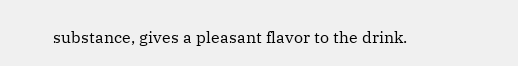substance, gives a pleasant flavor to the drink.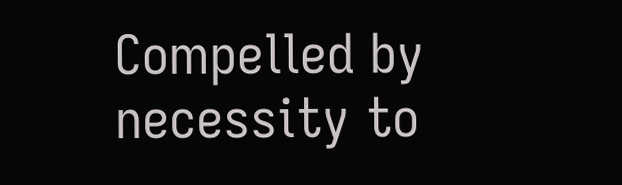Compelled by necessity to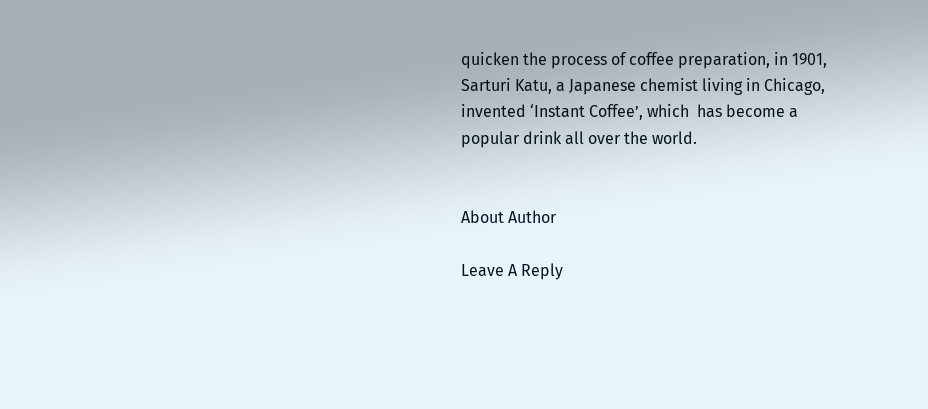quicken the process of coffee preparation, in 1901, Sarturi Katu, a Japanese chemist living in Chicago, invented ‘Instant Coffee’, which  has become a popular drink all over the world.


About Author

Leave A Reply